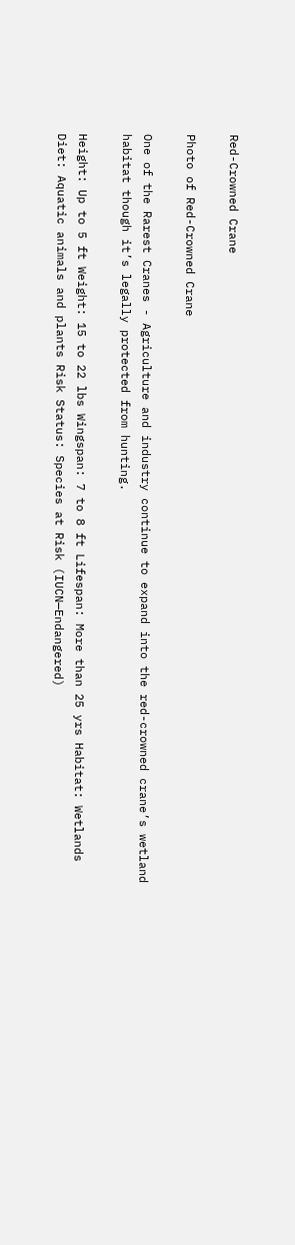Red-Crowned Crane

Photo of Red-Crowned Crane

One of the Rarest Cranes - Agriculture and industry continue to expand into the red-crowned crane’s wetland habitat though it’s legally protected from hunting.

Height: Up to 5 ft Weight: 15 to 22 lbs Wingspan: 7 to 8 ft Lifespan: More than 25 yrs Habitat: Wetlands Diet: Aquatic animals and plants Risk Status: Species at Risk (IUCN—Endangered)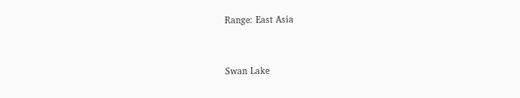Range: East Asia


Swan Lake